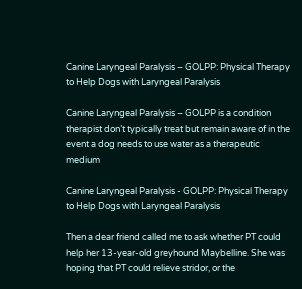Canine Laryngeal Paralysis – GOLPP: Physical Therapy to Help Dogs with Laryngeal Paralysis

Canine Laryngeal Paralysis – GOLPP is a condition therapist don’t typically treat but remain aware of in the event a dog needs to use water as a therapeutic medium

Canine Laryngeal Paralysis - GOLPP: Physical Therapy to Help Dogs with Laryngeal Paralysis

Then a dear friend called me to ask whether PT could help her 13-year-old greyhound Maybelline. She was hoping that PT could relieve stridor, or the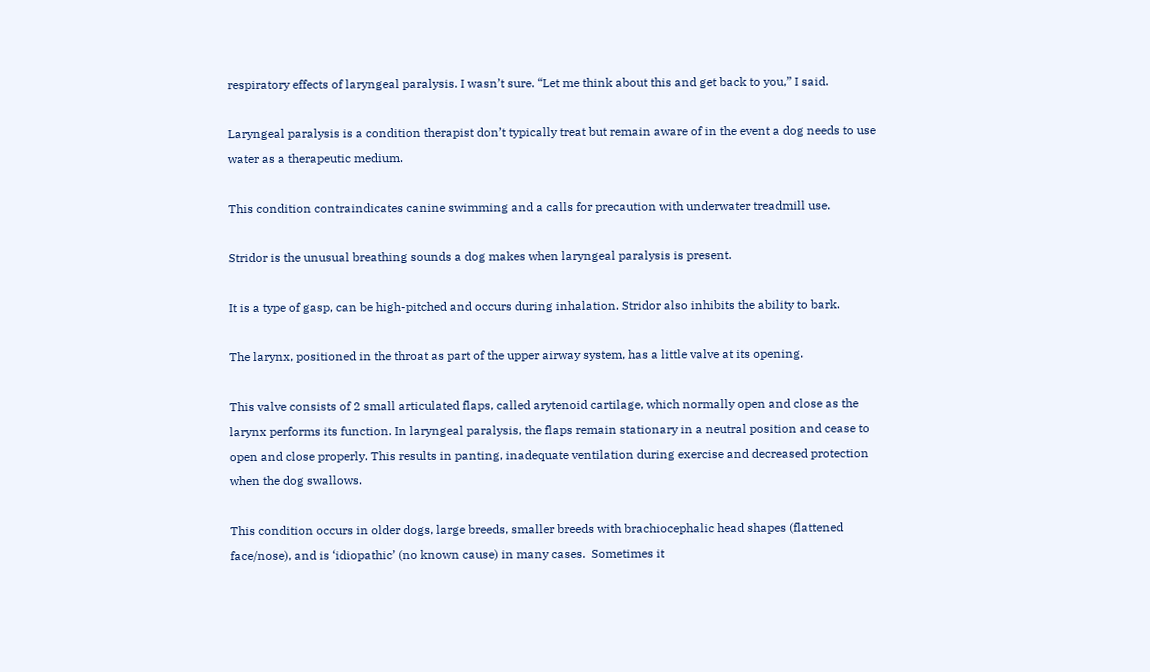respiratory effects of laryngeal paralysis. I wasn’t sure. “Let me think about this and get back to you,” I said.

Laryngeal paralysis is a condition therapist don’t typically treat but remain aware of in the event a dog needs to use water as a therapeutic medium.

This condition contraindicates canine swimming and a calls for precaution with underwater treadmill use.

Stridor is the unusual breathing sounds a dog makes when laryngeal paralysis is present.

It is a type of gasp, can be high-pitched and occurs during inhalation. Stridor also inhibits the ability to bark.

The larynx, positioned in the throat as part of the upper airway system, has a little valve at its opening.

This valve consists of 2 small articulated flaps, called arytenoid cartilage, which normally open and close as the larynx performs its function. In laryngeal paralysis, the flaps remain stationary in a neutral position and cease to open and close properly. This results in panting, inadequate ventilation during exercise and decreased protection when the dog swallows.

This condition occurs in older dogs, large breeds, smaller breeds with brachiocephalic head shapes (flattened face/nose), and is ‘idiopathic’ (no known cause) in many cases.  Sometimes it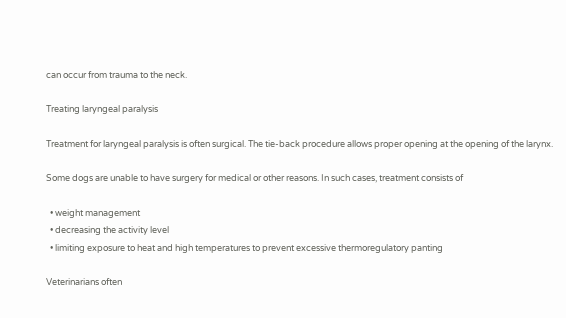can occur from trauma to the neck.

Treating laryngeal paralysis

Treatment for laryngeal paralysis is often surgical. The tie-back procedure allows proper opening at the opening of the larynx.

Some dogs are unable to have surgery for medical or other reasons. In such cases, treatment consists of

  • weight management
  • decreasing the activity level
  • limiting exposure to heat and high temperatures to prevent excessive thermoregulatory panting

Veterinarians often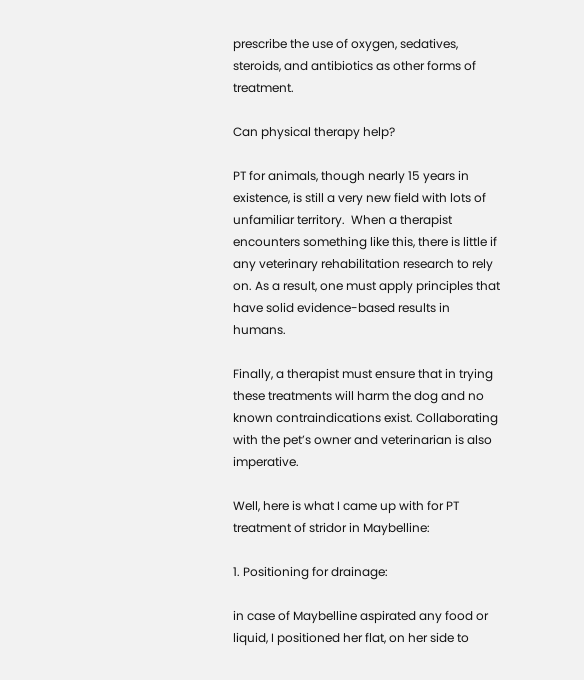prescribe the use of oxygen, sedatives, steroids, and antibiotics as other forms of treatment.

Can physical therapy help?

PT for animals, though nearly 15 years in existence, is still a very new field with lots of unfamiliar territory.  When a therapist encounters something like this, there is little if any veterinary rehabilitation research to rely on. As a result, one must apply principles that have solid evidence-based results in humans.

Finally, a therapist must ensure that in trying these treatments will harm the dog and no known contraindications exist. Collaborating with the pet’s owner and veterinarian is also imperative.

Well, here is what I came up with for PT treatment of stridor in Maybelline:

1. Positioning for drainage:

in case of Maybelline aspirated any food or liquid, I positioned her flat, on her side to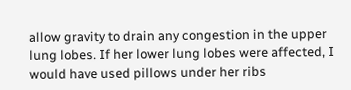allow gravity to drain any congestion in the upper lung lobes. If her lower lung lobes were affected, I would have used pillows under her ribs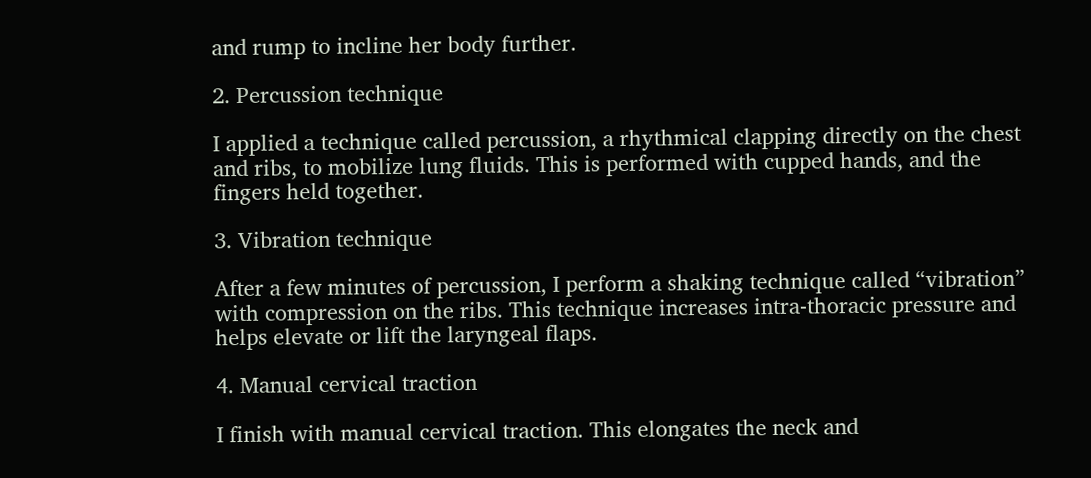and rump to incline her body further.

2. Percussion technique

I applied a technique called percussion, a rhythmical clapping directly on the chest and ribs, to mobilize lung fluids. This is performed with cupped hands, and the fingers held together.

3. Vibration technique

After a few minutes of percussion, I perform a shaking technique called “vibration” with compression on the ribs. This technique increases intra-thoracic pressure and helps elevate or lift the laryngeal flaps.

4. Manual cervical traction

I finish with manual cervical traction. This elongates the neck and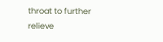throat to further relieve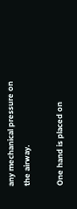any mechanical pressure on the airway.

One hand is placed on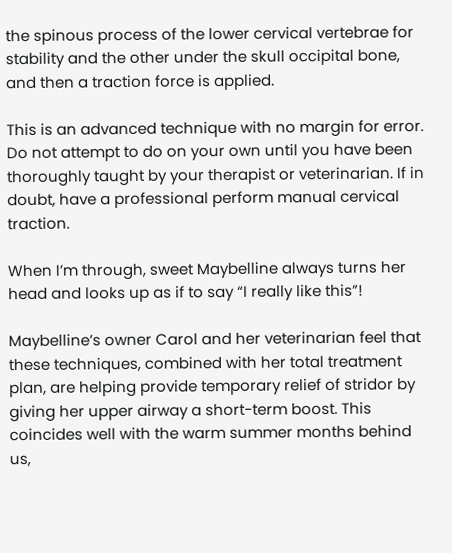the spinous process of the lower cervical vertebrae for stability and the other under the skull occipital bone, and then a traction force is applied.

This is an advanced technique with no margin for error. Do not attempt to do on your own until you have been thoroughly taught by your therapist or veterinarian. If in doubt, have a professional perform manual cervical traction.

When I’m through, sweet Maybelline always turns her head and looks up as if to say “I really like this”!

Maybelline’s owner Carol and her veterinarian feel that these techniques, combined with her total treatment plan, are helping provide temporary relief of stridor by giving her upper airway a short-term boost. This coincides well with the warm summer months behind us,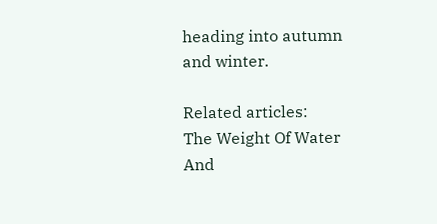heading into autumn and winter.

Related articles:
The Weight Of Water And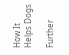How It Helps Dogs

Further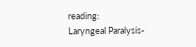reading:
Laryngeal Paralysis-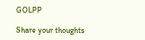GOLPP

Share your thoughts